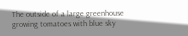The outside of a large greenhouse growing tomatoes with blue sky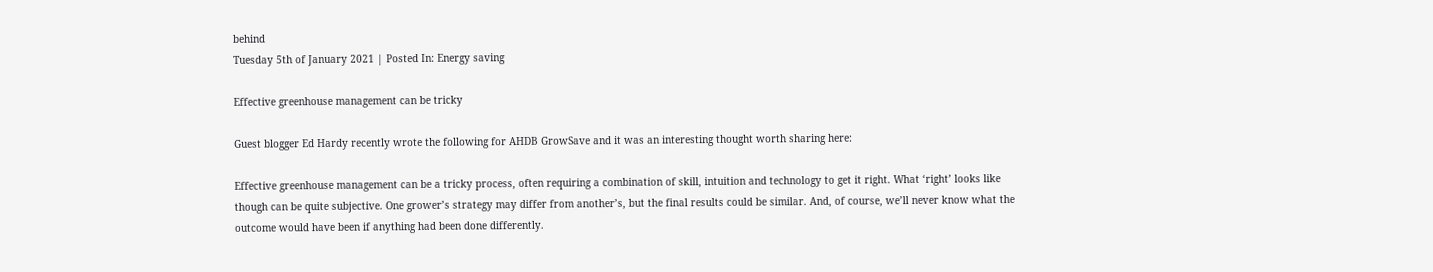behind
Tuesday 5th of January 2021 | Posted In: Energy saving

Effective greenhouse management can be tricky

Guest blogger Ed Hardy recently wrote the following for AHDB GrowSave and it was an interesting thought worth sharing here:

Effective greenhouse management can be a tricky process, often requiring a combination of skill, intuition and technology to get it right. What ‘right’ looks like though can be quite subjective. One grower’s strategy may differ from another’s, but the final results could be similar. And, of course, we’ll never know what the outcome would have been if anything had been done differently.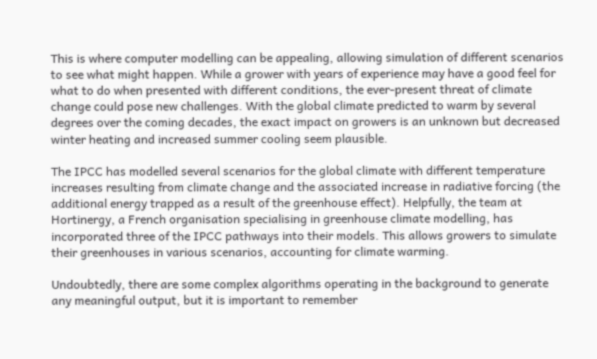This is where computer modelling can be appealing, allowing simulation of different scenarios to see what might happen. While a grower with years of experience may have a good feel for what to do when presented with different conditions, the ever-present threat of climate change could pose new challenges. With the global climate predicted to warm by several degrees over the coming decades, the exact impact on growers is an unknown but decreased winter heating and increased summer cooling seem plausible.

The IPCC has modelled several scenarios for the global climate with different temperature increases resulting from climate change and the associated increase in radiative forcing (the additional energy trapped as a result of the greenhouse effect). Helpfully, the team at Hortinergy, a French organisation specialising in greenhouse climate modelling, has incorporated three of the IPCC pathways into their models. This allows growers to simulate their greenhouses in various scenarios, accounting for climate warming.

Undoubtedly, there are some complex algorithms operating in the background to generate any meaningful output, but it is important to remember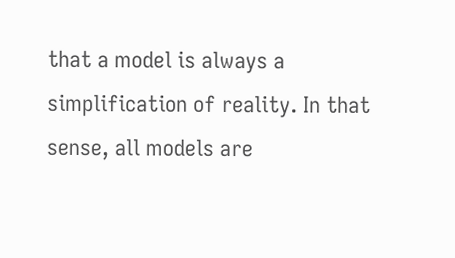that a model is always a simplification of reality. In that sense, all models are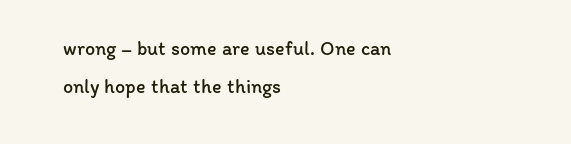wrong – but some are useful. One can only hope that the things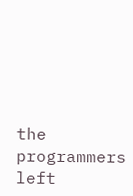the programmers left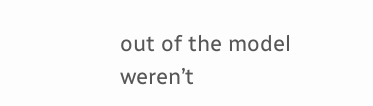out of the model weren’t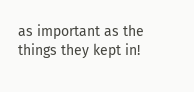as important as the things they kept in!